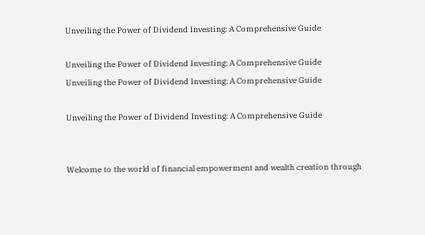Unveiling the Power of Dividend Investing: A Comprehensive Guide

Unveiling the Power of Dividend Investing: A Comprehensive Guide
Unveiling the Power of Dividend Investing: A Comprehensive Guide

Unveiling the Power of Dividend Investing: A Comprehensive Guide


Welcome to the world of financial empowerment and wealth creation through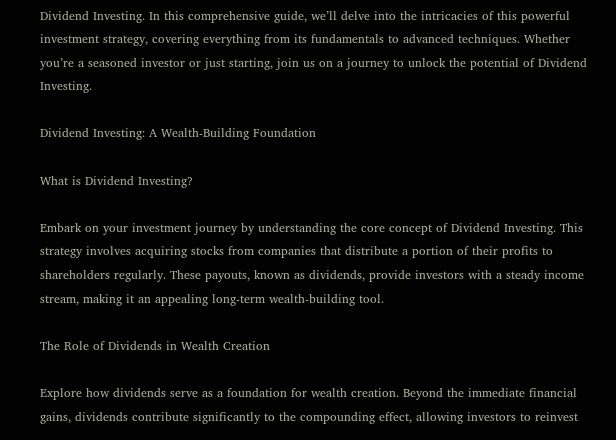Dividend Investing. In this comprehensive guide, we’ll delve into the intricacies of this powerful investment strategy, covering everything from its fundamentals to advanced techniques. Whether you’re a seasoned investor or just starting, join us on a journey to unlock the potential of Dividend Investing.

Dividend Investing: A Wealth-Building Foundation

What is Dividend Investing?

Embark on your investment journey by understanding the core concept of Dividend Investing. This strategy involves acquiring stocks from companies that distribute a portion of their profits to shareholders regularly. These payouts, known as dividends, provide investors with a steady income stream, making it an appealing long-term wealth-building tool.

The Role of Dividends in Wealth Creation

Explore how dividends serve as a foundation for wealth creation. Beyond the immediate financial gains, dividends contribute significantly to the compounding effect, allowing investors to reinvest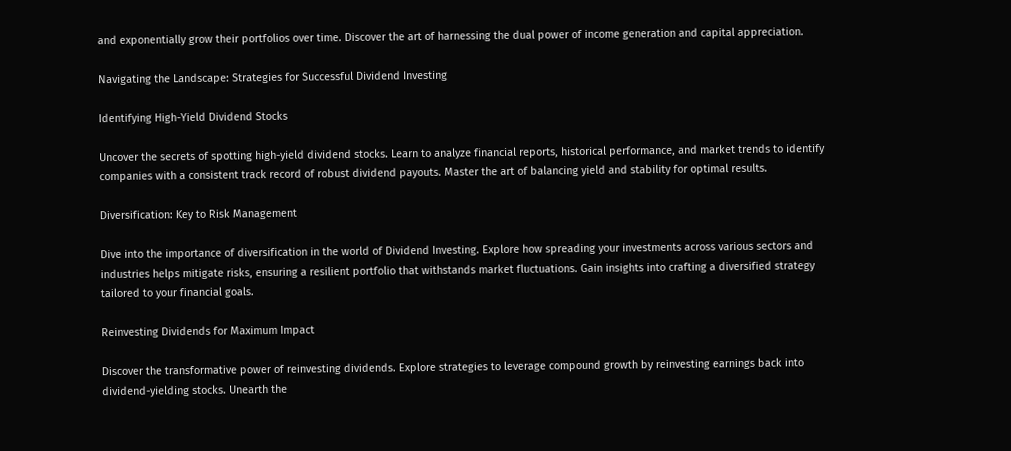and exponentially grow their portfolios over time. Discover the art of harnessing the dual power of income generation and capital appreciation.

Navigating the Landscape: Strategies for Successful Dividend Investing

Identifying High-Yield Dividend Stocks

Uncover the secrets of spotting high-yield dividend stocks. Learn to analyze financial reports, historical performance, and market trends to identify companies with a consistent track record of robust dividend payouts. Master the art of balancing yield and stability for optimal results.

Diversification: Key to Risk Management

Dive into the importance of diversification in the world of Dividend Investing. Explore how spreading your investments across various sectors and industries helps mitigate risks, ensuring a resilient portfolio that withstands market fluctuations. Gain insights into crafting a diversified strategy tailored to your financial goals.

Reinvesting Dividends for Maximum Impact

Discover the transformative power of reinvesting dividends. Explore strategies to leverage compound growth by reinvesting earnings back into dividend-yielding stocks. Unearth the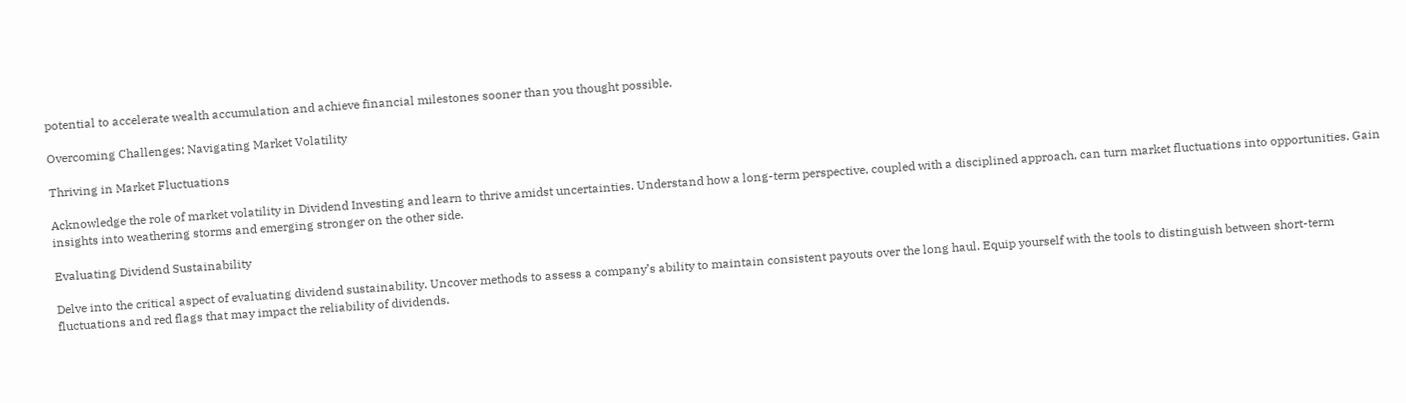potential to accelerate wealth accumulation and achieve financial milestones sooner than you thought possible.

Overcoming Challenges: Navigating Market Volatility

Thriving in Market Fluctuations

Acknowledge the role of market volatility in Dividend Investing and learn to thrive amidst uncertainties. Understand how a long-term perspective, coupled with a disciplined approach, can turn market fluctuations into opportunities. Gain insights into weathering storms and emerging stronger on the other side.

Evaluating Dividend Sustainability

Delve into the critical aspect of evaluating dividend sustainability. Uncover methods to assess a company’s ability to maintain consistent payouts over the long haul. Equip yourself with the tools to distinguish between short-term fluctuations and red flags that may impact the reliability of dividends.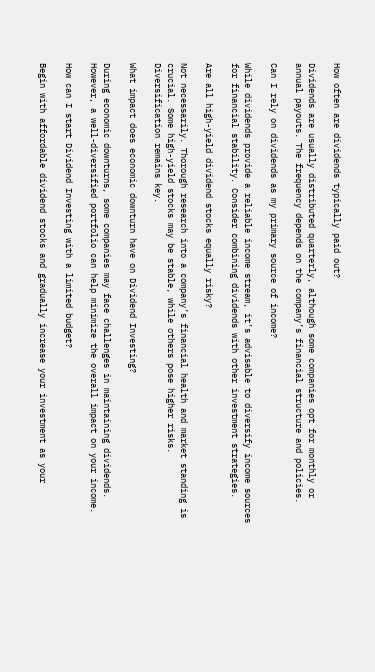How often are dividends typically paid out?

Dividends are usually distributed quarterly, although some companies opt for monthly or annual payouts. The frequency depends on the company’s financial structure and policies.

Can I rely on dividends as my primary source of income?

While dividends provide a reliable income stream, it’s advisable to diversify income sources for financial stability. Consider combining dividends with other investment strategies.

Are all high-yield dividend stocks equally risky?

Not necessarily. Thorough research into a company’s financial health and market standing is crucial. Some high-yield stocks may be stable, while others pose higher risks. Diversification remains key.

What impact does economic downturn have on Dividend Investing?

During economic downturns, some companies may face challenges in maintaining dividends. However, a well-diversified portfolio can help minimize the overall impact on your income.

How can I start Dividend Investing with a limited budget?

Begin with affordable dividend stocks and gradually increase your investment as your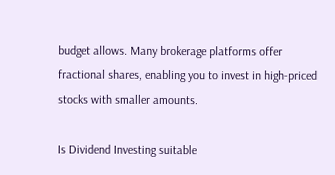budget allows. Many brokerage platforms offer fractional shares, enabling you to invest in high-priced stocks with smaller amounts.

Is Dividend Investing suitable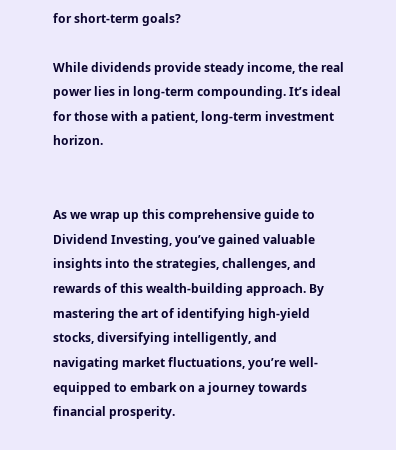for short-term goals?

While dividends provide steady income, the real power lies in long-term compounding. It’s ideal for those with a patient, long-term investment horizon.


As we wrap up this comprehensive guide to Dividend Investing, you’ve gained valuable insights into the strategies, challenges, and rewards of this wealth-building approach. By mastering the art of identifying high-yield stocks, diversifying intelligently, and navigating market fluctuations, you’re well-equipped to embark on a journey towards financial prosperity.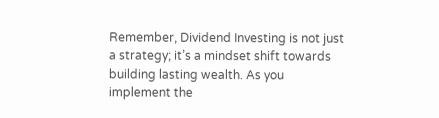Remember, Dividend Investing is not just a strategy; it’s a mindset shift towards building lasting wealth. As you implement the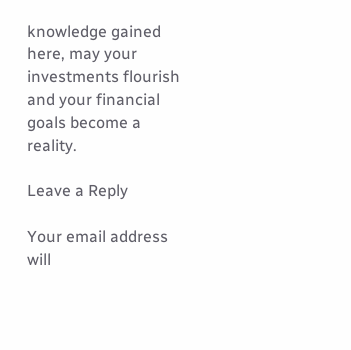knowledge gained here, may your investments flourish and your financial goals become a reality.

Leave a Reply

Your email address will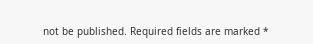not be published. Required fields are marked *